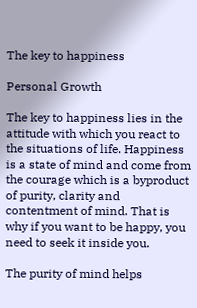The key to happiness

Personal Growth

The key to happiness lies in the attitude with which you react to the situations of life. Happiness is a state of mind and come from the courage which is a byproduct of purity, clarity and contentment of mind. That is why if you want to be happy, you need to seek it inside you.

The purity of mind helps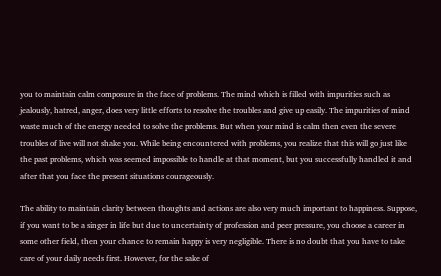you to maintain calm composure in the face of problems. The mind which is filled with impurities such as jealously, hatred, anger, does very little efforts to resolve the troubles and give up easily. The impurities of mind waste much of the energy needed to solve the problems. But when your mind is calm then even the severe troubles of live will not shake you. While being encountered with problems, you realize that this will go just like the past problems, which was seemed impossible to handle at that moment, but you successfully handled it and after that you face the present situations courageously.

The ability to maintain clarity between thoughts and actions are also very much important to happiness. Suppose, if you want to be a singer in life but due to uncertainty of profession and peer pressure, you choose a career in some other field, then your chance to remain happy is very negligible. There is no doubt that you have to take care of your daily needs first. However, for the sake of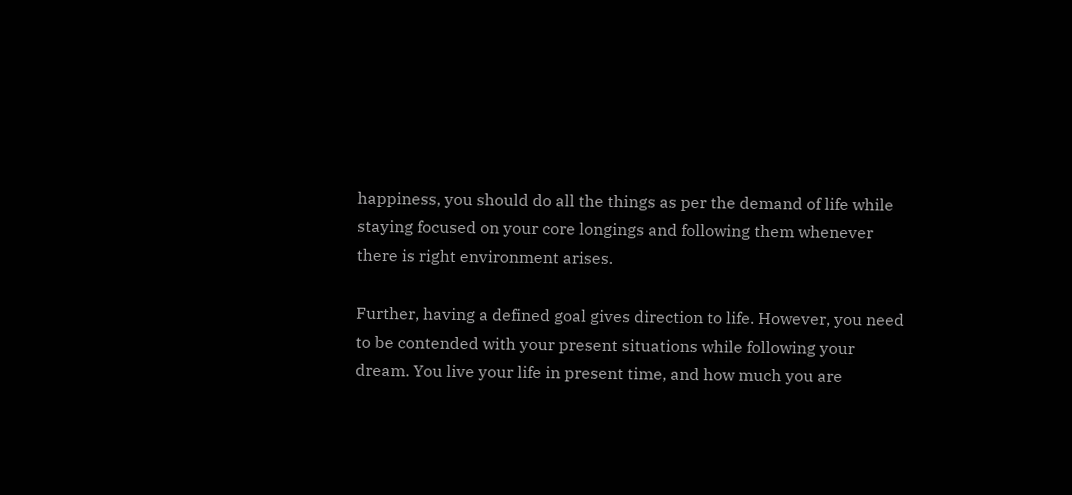happiness, you should do all the things as per the demand of life while staying focused on your core longings and following them whenever there is right environment arises.

Further, having a defined goal gives direction to life. However, you need to be contended with your present situations while following your dream. You live your life in present time, and how much you are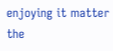enjoying it matter the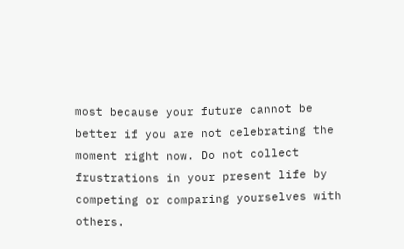most because your future cannot be better if you are not celebrating the moment right now. Do not collect frustrations in your present life by competing or comparing yourselves with others.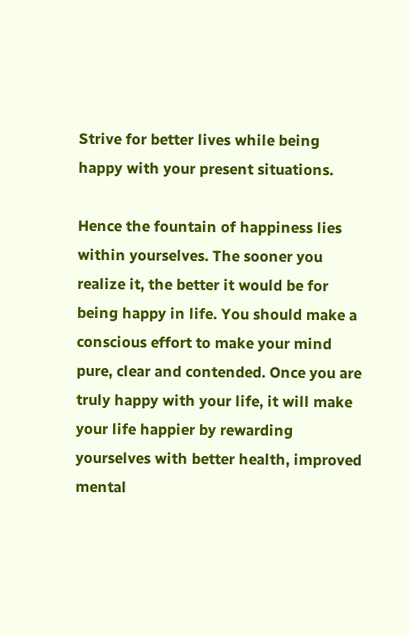Strive for better lives while being happy with your present situations.

Hence the fountain of happiness lies within yourselves. The sooner you realize it, the better it would be for being happy in life. You should make a conscious effort to make your mind pure, clear and contended. Once you are truly happy with your life, it will make your life happier by rewarding yourselves with better health, improved mental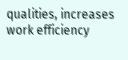qualities, increases work efficiency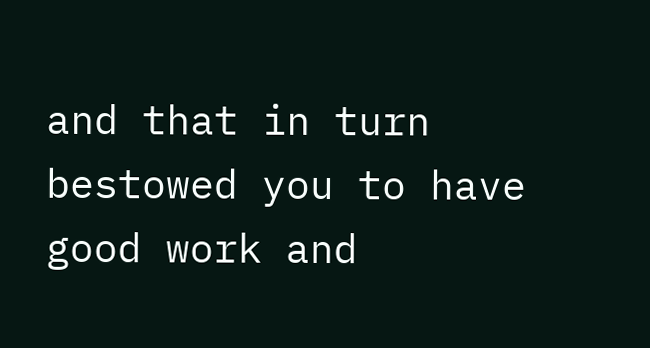and that in turn bestowed you to have good work and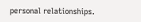personal relationships.